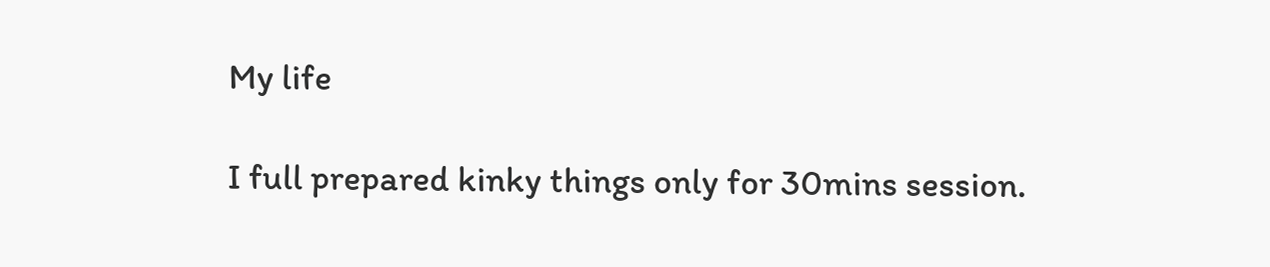My life

I full prepared kinky things only for 30mins session.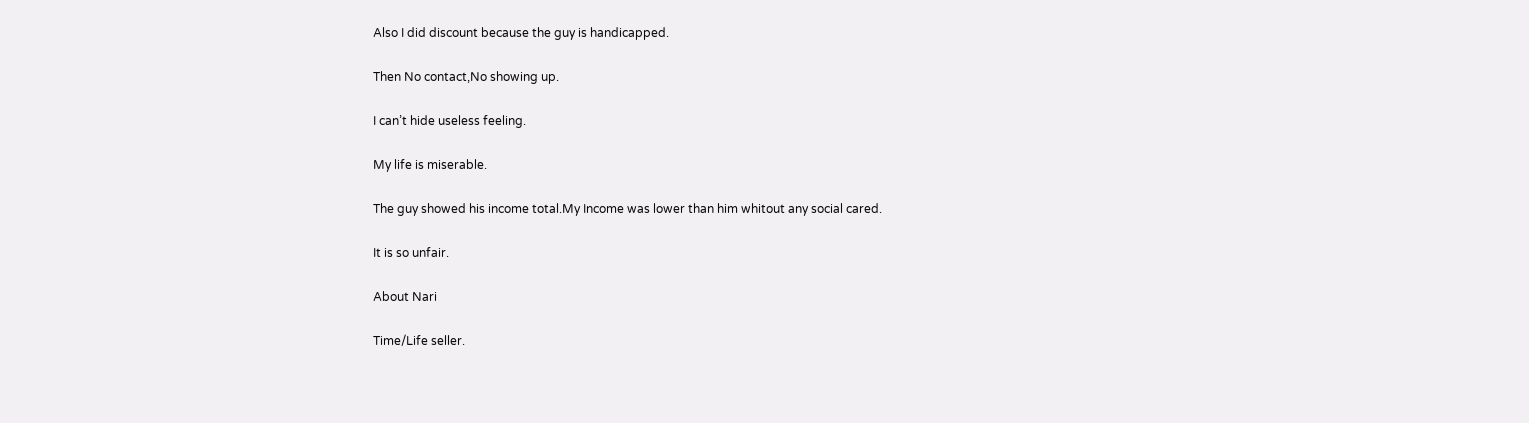Also I did discount because the guy is handicapped.

Then No contact,No showing up.

I can’t hide useless feeling.

My life is miserable.

The guy showed his income total.My Income was lower than him whitout any social cared.

It is so unfair.

About Nari

Time/Life seller.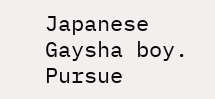Japanese Gaysha boy. Pursue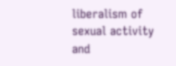liberalism of sexual activity and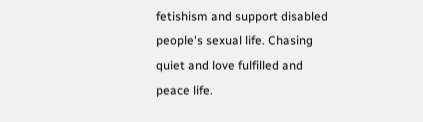fetishism and support disabled people's sexual life. Chasing quiet and love fulfilled and peace life.